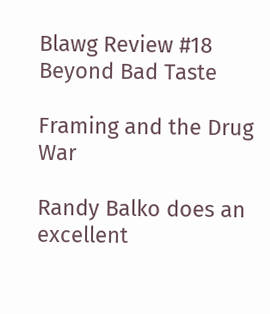Blawg Review #18
Beyond Bad Taste

Framing and the Drug War

Randy Balko does an excellent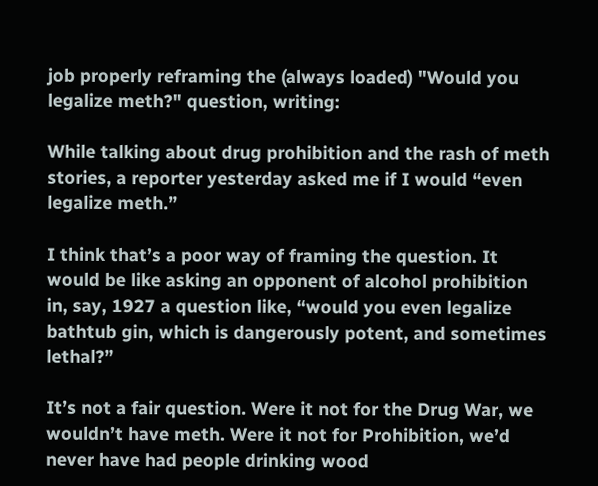job properly reframing the (always loaded) "Would you legalize meth?" question, writing:

While talking about drug prohibition and the rash of meth stories, a reporter yesterday asked me if I would “even legalize meth.”

I think that’s a poor way of framing the question. It would be like asking an opponent of alcohol prohibition in, say, 1927 a question like, “would you even legalize bathtub gin, which is dangerously potent, and sometimes lethal?”

It’s not a fair question. Were it not for the Drug War, we wouldn’t have meth. Were it not for Prohibition, we’d never have had people drinking wood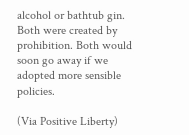alcohol or bathtub gin. Both were created by prohibition. Both would soon go away if we adopted more sensible policies.

(Via Positive Liberty)